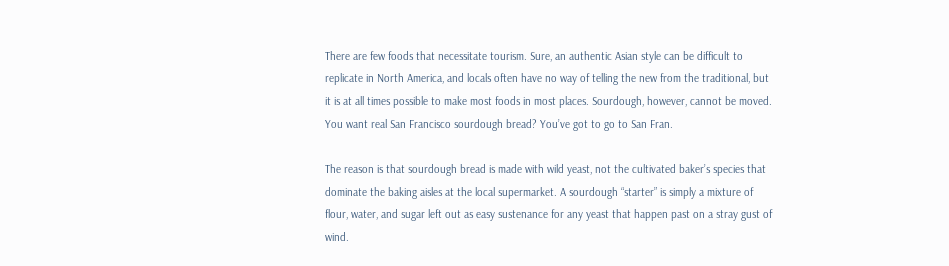There are few foods that necessitate tourism. Sure, an authentic Asian style can be difficult to replicate in North America, and locals often have no way of telling the new from the traditional, but it is at all times possible to make most foods in most places. Sourdough, however, cannot be moved. You want real San Francisco sourdough bread? You’ve got to go to San Fran.

The reason is that sourdough bread is made with wild yeast, not the cultivated baker’s species that dominate the baking aisles at the local supermarket. A sourdough “starter” is simply a mixture of flour, water, and sugar left out as easy sustenance for any yeast that happen past on a stray gust of wind.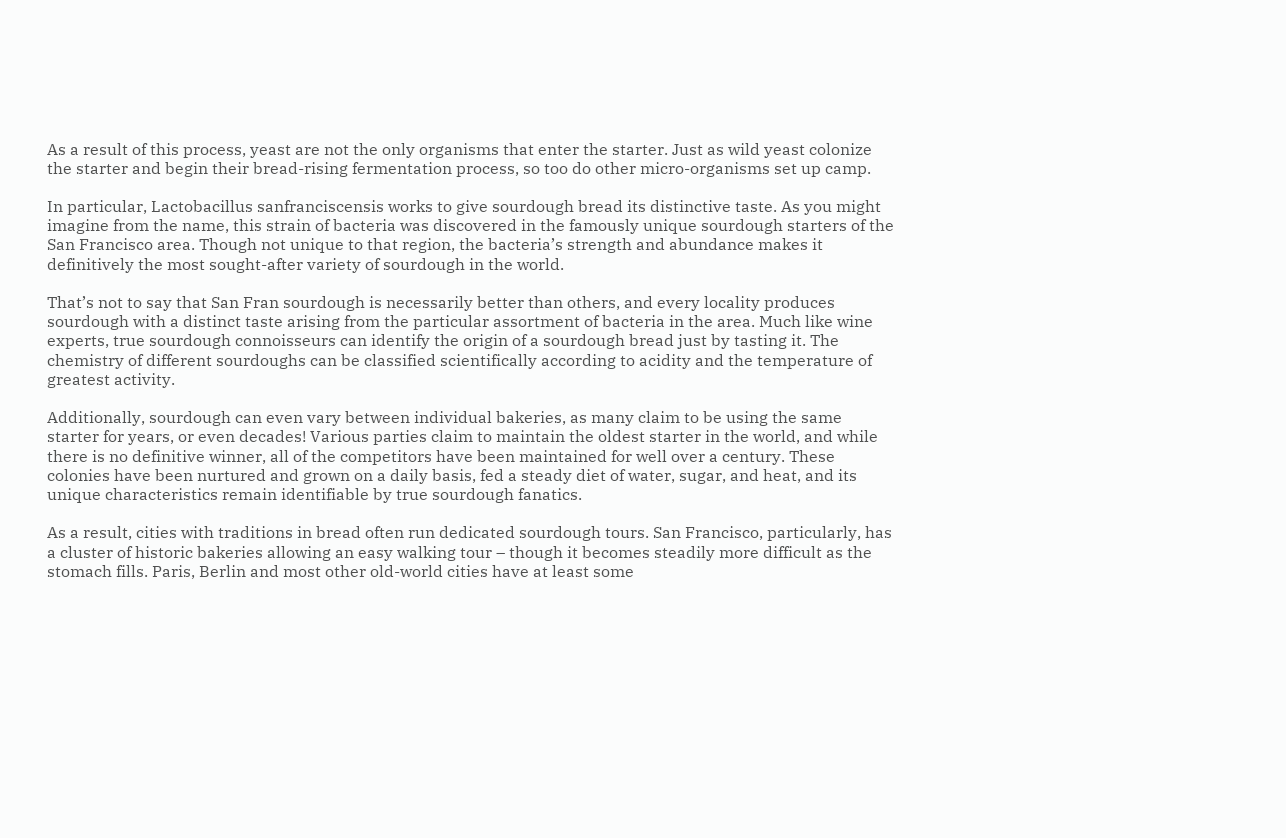As a result of this process, yeast are not the only organisms that enter the starter. Just as wild yeast colonize the starter and begin their bread-rising fermentation process, so too do other micro-organisms set up camp.

In particular, Lactobacillus sanfranciscensis works to give sourdough bread its distinctive taste. As you might imagine from the name, this strain of bacteria was discovered in the famously unique sourdough starters of the San Francisco area. Though not unique to that region, the bacteria’s strength and abundance makes it definitively the most sought-after variety of sourdough in the world.

That’s not to say that San Fran sourdough is necessarily better than others, and every locality produces sourdough with a distinct taste arising from the particular assortment of bacteria in the area. Much like wine experts, true sourdough connoisseurs can identify the origin of a sourdough bread just by tasting it. The chemistry of different sourdoughs can be classified scientifically according to acidity and the temperature of greatest activity.

Additionally, sourdough can even vary between individual bakeries, as many claim to be using the same starter for years, or even decades! Various parties claim to maintain the oldest starter in the world, and while there is no definitive winner, all of the competitors have been maintained for well over a century. These colonies have been nurtured and grown on a daily basis, fed a steady diet of water, sugar, and heat, and its unique characteristics remain identifiable by true sourdough fanatics.

As a result, cities with traditions in bread often run dedicated sourdough tours. San Francisco, particularly, has a cluster of historic bakeries allowing an easy walking tour – though it becomes steadily more difficult as the stomach fills. Paris, Berlin and most other old-world cities have at least some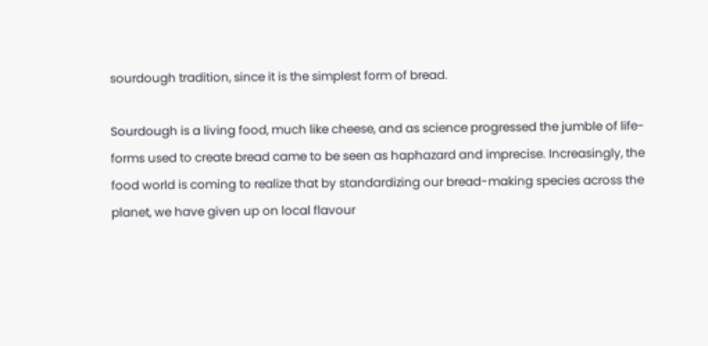sourdough tradition, since it is the simplest form of bread.

Sourdough is a living food, much like cheese, and as science progressed the jumble of life-forms used to create bread came to be seen as haphazard and imprecise. Increasingly, the food world is coming to realize that by standardizing our bread-making species across the planet, we have given up on local flavour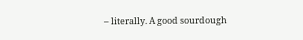– literally. A good sourdough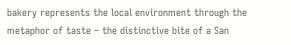bakery represents the local environment through the metaphor of taste – the distinctive bite of a San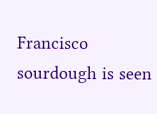Francisco sourdough is seen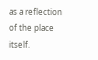as a reflection of the place itself.